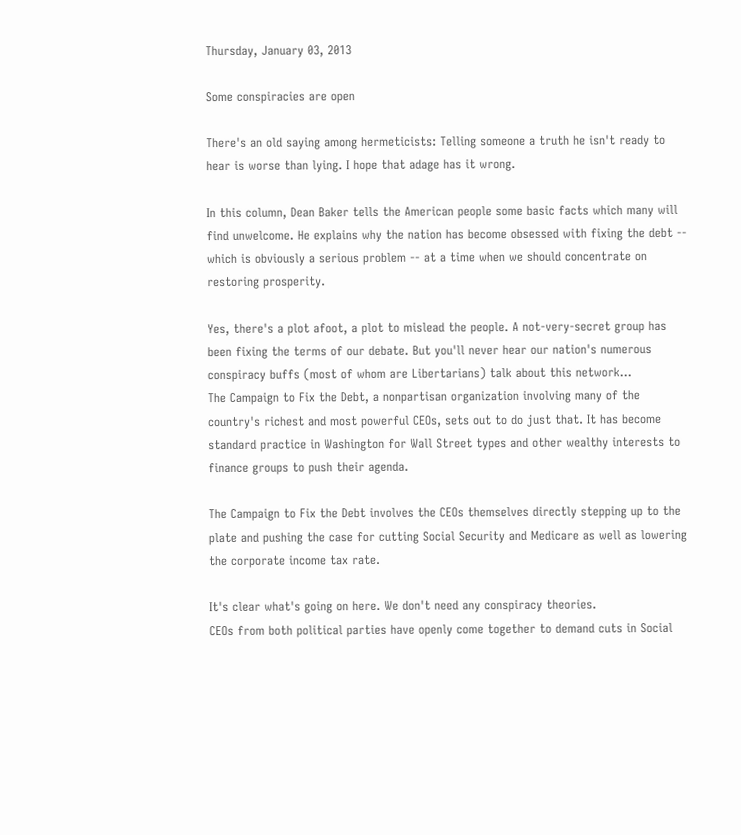Thursday, January 03, 2013

Some conspiracies are open

There's an old saying among hermeticists: Telling someone a truth he isn't ready to hear is worse than lying. I hope that adage has it wrong.

In this column, Dean Baker tells the American people some basic facts which many will find unwelcome. He explains why the nation has become obsessed with fixing the debt -- which is obviously a serious problem -- at a time when we should concentrate on restoring prosperity.

Yes, there's a plot afoot, a plot to mislead the people. A not-very-secret group has been fixing the terms of our debate. But you'll never hear our nation's numerous conspiracy buffs (most of whom are Libertarians) talk about this network...
The Campaign to Fix the Debt, a nonpartisan organization involving many of the country's richest and most powerful CEOs, sets out to do just that. It has become standard practice in Washington for Wall Street types and other wealthy interests to finance groups to push their agenda.

The Campaign to Fix the Debt involves the CEOs themselves directly stepping up to the plate and pushing the case for cutting Social Security and Medicare as well as lowering the corporate income tax rate.

It's clear what's going on here. We don't need any conspiracy theories.
CEOs from both political parties have openly come together to demand cuts in Social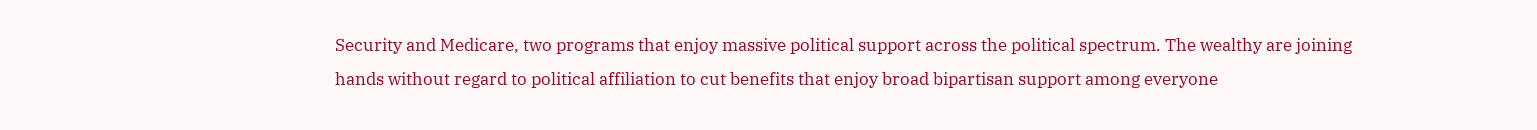Security and Medicare, two programs that enjoy massive political support across the political spectrum. The wealthy are joining hands without regard to political affiliation to cut benefits that enjoy broad bipartisan support among everyone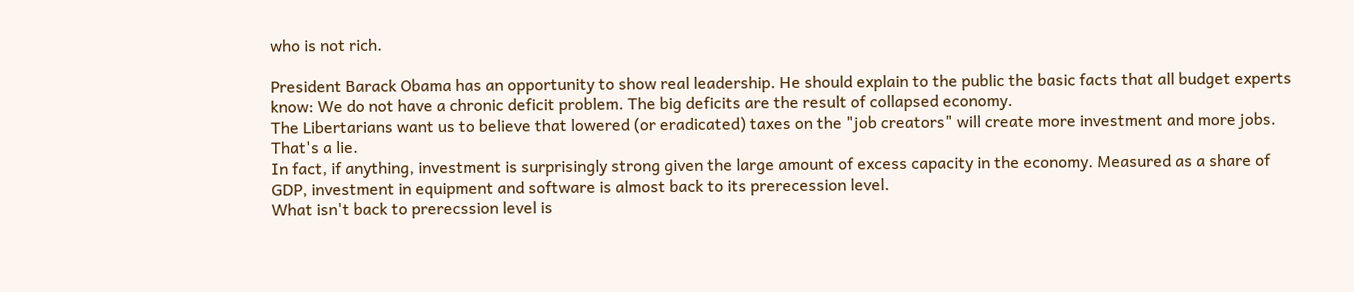who is not rich.

President Barack Obama has an opportunity to show real leadership. He should explain to the public the basic facts that all budget experts know: We do not have a chronic deficit problem. The big deficits are the result of collapsed economy.
The Libertarians want us to believe that lowered (or eradicated) taxes on the "job creators" will create more investment and more jobs. That's a lie.
In fact, if anything, investment is surprisingly strong given the large amount of excess capacity in the economy. Measured as a share of GDP, investment in equipment and software is almost back to its prerecession level.
What isn't back to prerecssion level is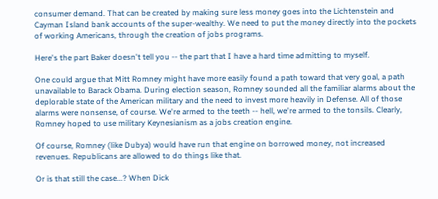consumer demand. That can be created by making sure less money goes into the Lichtenstein and Cayman Island bank accounts of the super-wealthy. We need to put the money directly into the pockets of working Americans, through the creation of jobs programs.

Here's the part Baker doesn't tell you -- the part that I have a hard time admitting to myself.

One could argue that Mitt Romney might have more easily found a path toward that very goal, a path unavailable to Barack Obama. During election season, Romney sounded all the familiar alarms about the deplorable state of the American military and the need to invest more heavily in Defense. All of those alarms were nonsense, of course. We're armed to the teeth -- hell, we're armed to the tonsils. Clearly, Romney hoped to use military Keynesianism as a jobs creation engine.

Of course, Romney (like Dubya) would have run that engine on borrowed money, not increased revenues. Republicans are allowed to do things like that.

Or is that still the case...? When Dick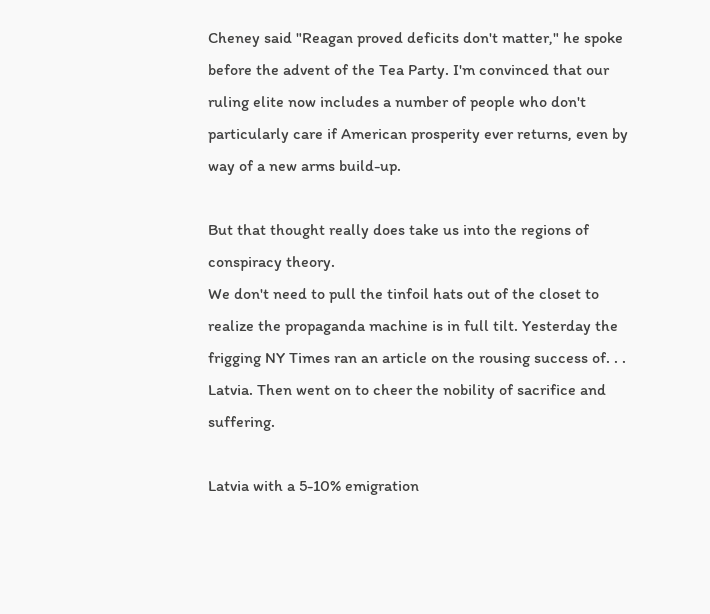Cheney said "Reagan proved deficits don't matter," he spoke before the advent of the Tea Party. I'm convinced that our ruling elite now includes a number of people who don't particularly care if American prosperity ever returns, even by way of a new arms build-up.

But that thought really does take us into the regions of conspiracy theory.
We don't need to pull the tinfoil hats out of the closet to realize the propaganda machine is in full tilt. Yesterday the frigging NY Times ran an article on the rousing success of. . . Latvia. Then went on to cheer the nobility of sacrifice and suffering.

Latvia with a 5-10% emigration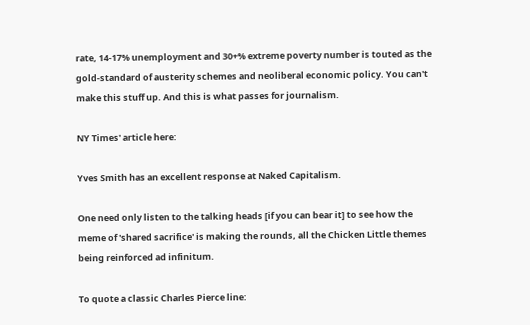rate, 14-17% unemployment and 30+% extreme poverty number is touted as the gold-standard of austerity schemes and neoliberal economic policy. You can't make this stuff up. And this is what passes for journalism.

NY Times' article here:

Yves Smith has an excellent response at Naked Capitalism.

One need only listen to the talking heads [if you can bear it] to see how the meme of 'shared sacrifice' is making the rounds, all the Chicken Little themes being reinforced ad infinitum.

To quote a classic Charles Pierce line: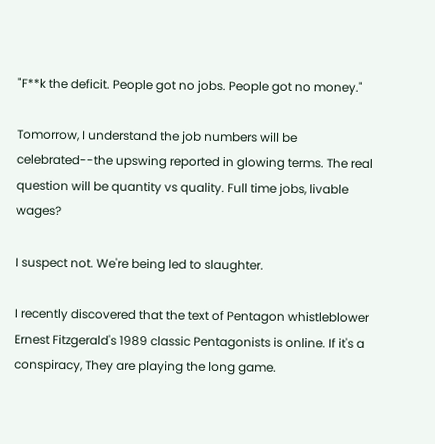"F**k the deficit. People got no jobs. People got no money."

Tomorrow, I understand the job numbers will be celebrated--the upswing reported in glowing terms. The real question will be quantity vs quality. Full time jobs, livable wages?

I suspect not. We're being led to slaughter.

I recently discovered that the text of Pentagon whistleblower Ernest Fitzgerald's 1989 classic Pentagonists is online. If it's a conspiracy, They are playing the long game.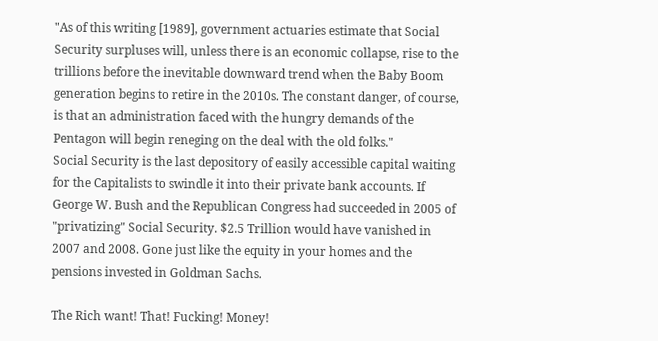"As of this writing [1989], government actuaries estimate that Social Security surpluses will, unless there is an economic collapse, rise to the trillions before the inevitable downward trend when the Baby Boom generation begins to retire in the 2010s. The constant danger, of course, is that an administration faced with the hungry demands of the Pentagon will begin reneging on the deal with the old folks."
Social Security is the last depository of easily accessible capital waiting for the Capitalists to swindle it into their private bank accounts. If George W. Bush and the Republican Congress had succeeded in 2005 of "privatizing" Social Security. $2.5 Trillion would have vanished in 2007 and 2008. Gone just like the equity in your homes and the pensions invested in Goldman Sachs.

The Rich want! That! Fucking! Money!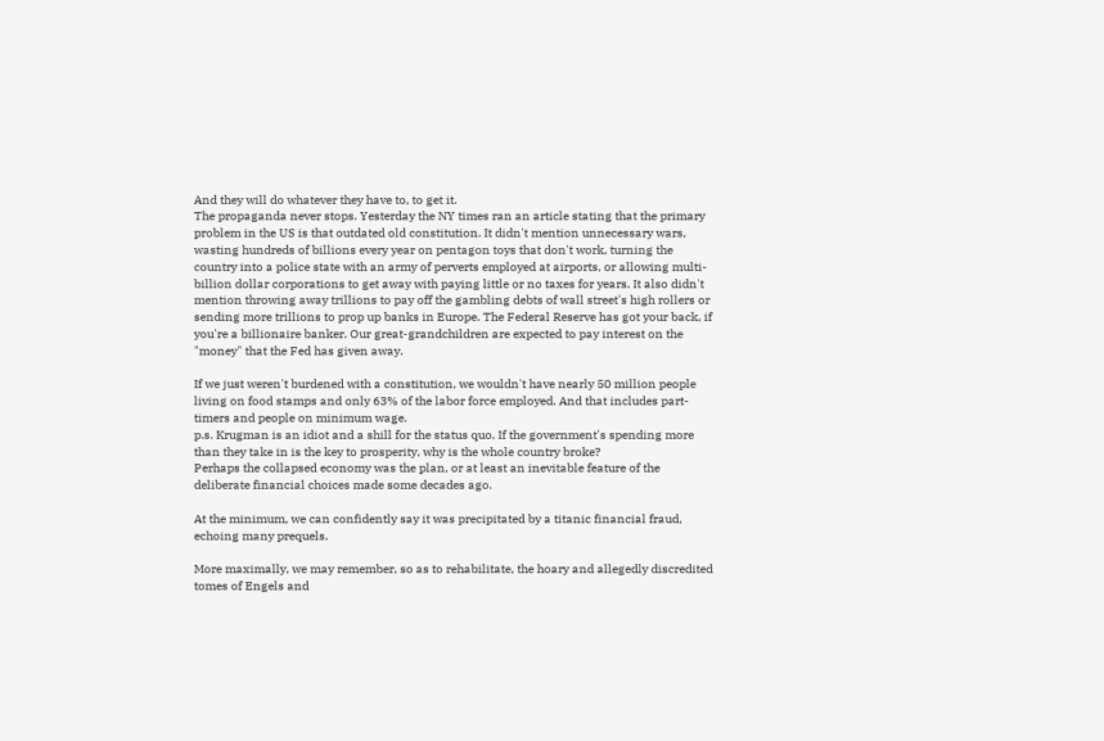And they will do whatever they have to, to get it.
The propaganda never stops. Yesterday the NY times ran an article stating that the primary problem in the US is that outdated old constitution. It didn't mention unnecessary wars, wasting hundreds of billions every year on pentagon toys that don't work, turning the country into a police state with an army of perverts employed at airports, or allowing multi-billion dollar corporations to get away with paying little or no taxes for years. It also didn't mention throwing away trillions to pay off the gambling debts of wall street's high rollers or sending more trillions to prop up banks in Europe. The Federal Reserve has got your back, if you're a billionaire banker. Our great-grandchildren are expected to pay interest on the "money" that the Fed has given away.

If we just weren't burdened with a constitution, we wouldn't have nearly 50 million people living on food stamps and only 63% of the labor force employed. And that includes part-timers and people on minimum wage.
p.s. Krugman is an idiot and a shill for the status quo. If the government's spending more than they take in is the key to prosperity, why is the whole country broke?
Perhaps the collapsed economy was the plan, or at least an inevitable feature of the deliberate financial choices made some decades ago.

At the minimum, we can confidently say it was precipitated by a titanic financial fraud, echoing many prequels.

More maximally, we may remember, so as to rehabilitate, the hoary and allegedly discredited tomes of Engels and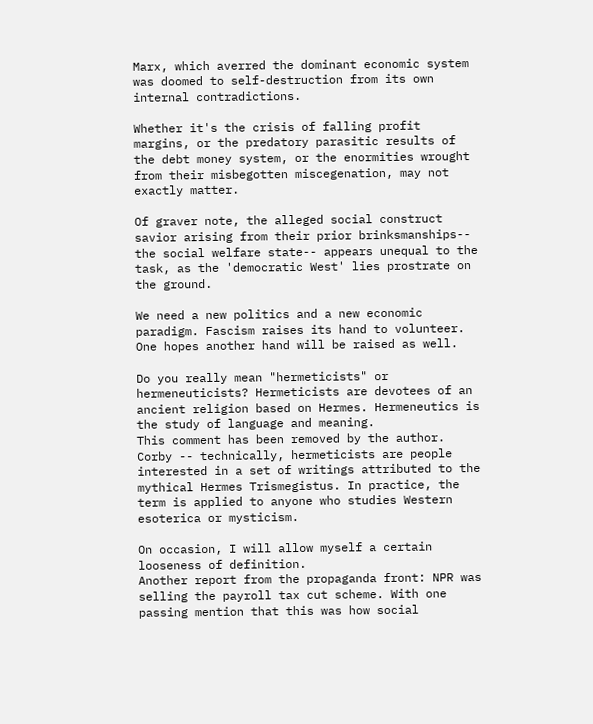Marx, which averred the dominant economic system was doomed to self-destruction from its own internal contradictions.

Whether it's the crisis of falling profit margins, or the predatory parasitic results of the debt money system, or the enormities wrought from their misbegotten miscegenation, may not exactly matter.

Of graver note, the alleged social construct savior arising from their prior brinksmanships-- the social welfare state-- appears unequal to the task, as the 'democratic West' lies prostrate on the ground.

We need a new politics and a new economic paradigm. Fascism raises its hand to volunteer. One hopes another hand will be raised as well.

Do you really mean "hermeticists" or hermeneuticists? Hermeticists are devotees of an ancient religion based on Hermes. Hermeneutics is the study of language and meaning.
This comment has been removed by the author.
Corby -- technically, hermeticists are people interested in a set of writings attributed to the mythical Hermes Trismegistus. In practice, the term is applied to anyone who studies Western esoterica or mysticism.

On occasion, I will allow myself a certain looseness of definition.
Another report from the propaganda front: NPR was selling the payroll tax cut scheme. With one passing mention that this was how social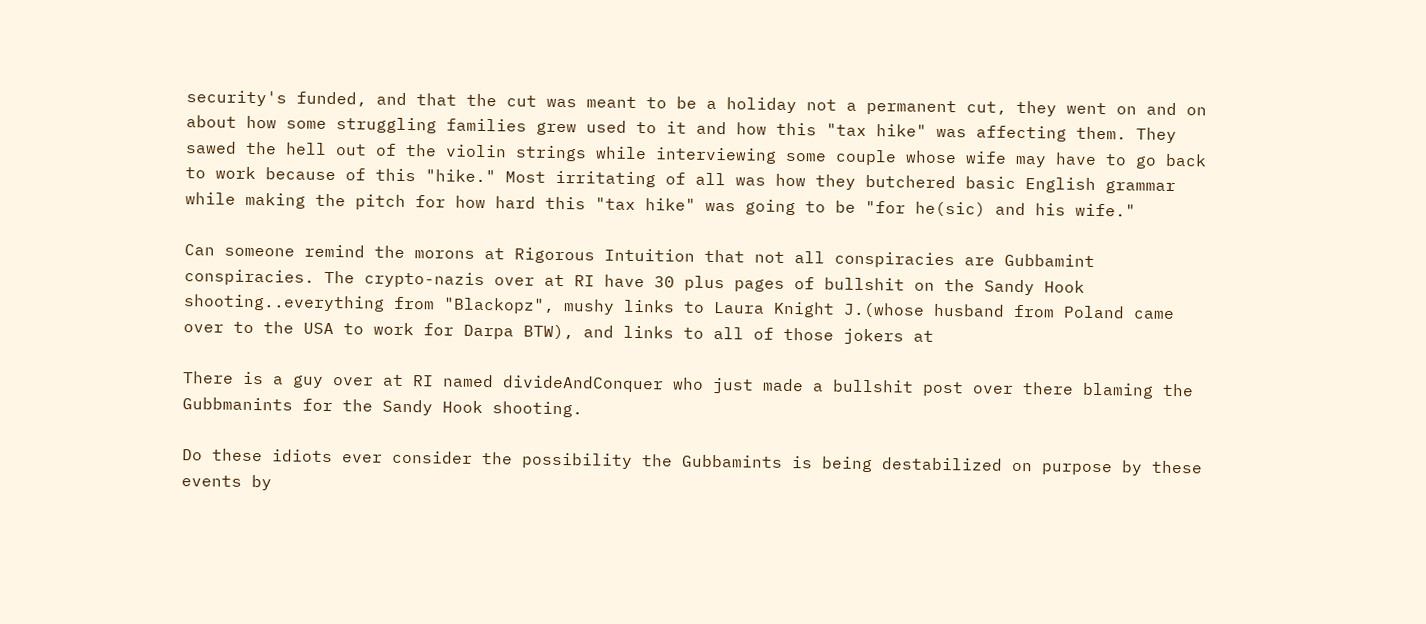security's funded, and that the cut was meant to be a holiday not a permanent cut, they went on and on about how some struggling families grew used to it and how this "tax hike" was affecting them. They sawed the hell out of the violin strings while interviewing some couple whose wife may have to go back to work because of this "hike." Most irritating of all was how they butchered basic English grammar while making the pitch for how hard this "tax hike" was going to be "for he(sic) and his wife."

Can someone remind the morons at Rigorous Intuition that not all conspiracies are Gubbamint conspiracies. The crypto-nazis over at RI have 30 plus pages of bullshit on the Sandy Hook shooting..everything from "Blackopz", mushy links to Laura Knight J.(whose husband from Poland came over to the USA to work for Darpa BTW), and links to all of those jokers at

There is a guy over at RI named divideAndConquer who just made a bullshit post over there blaming the Gubbmanints for the Sandy Hook shooting.

Do these idiots ever consider the possibility the Gubbamints is being destabilized on purpose by these events by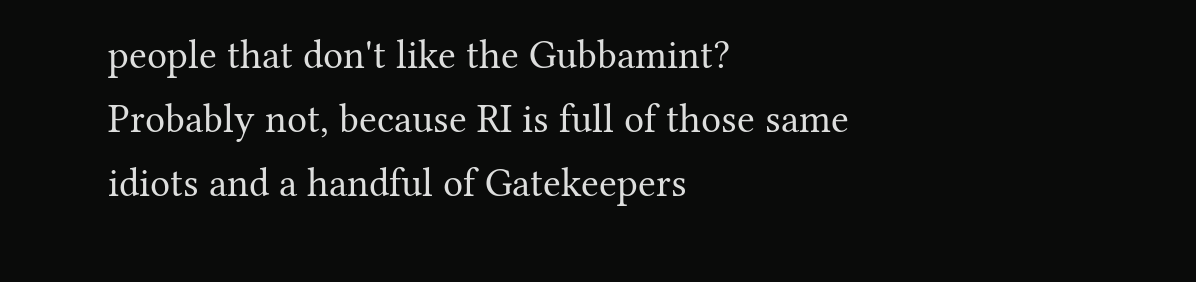people that don't like the Gubbamint? Probably not, because RI is full of those same idiots and a handful of Gatekeepers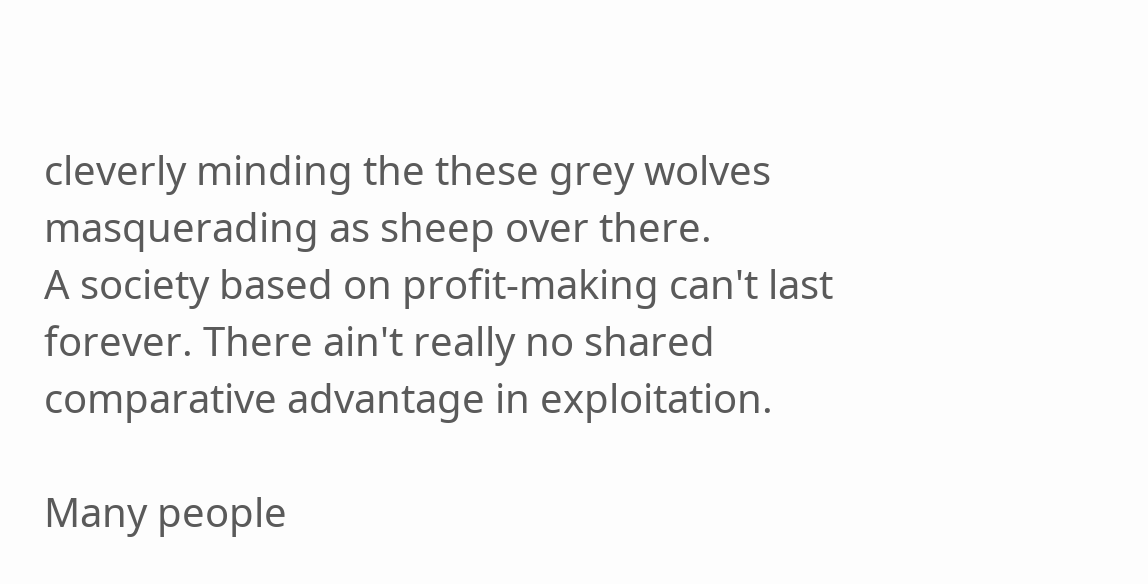cleverly minding the these grey wolves masquerading as sheep over there.
A society based on profit-making can't last forever. There ain't really no shared comparative advantage in exploitation.

Many people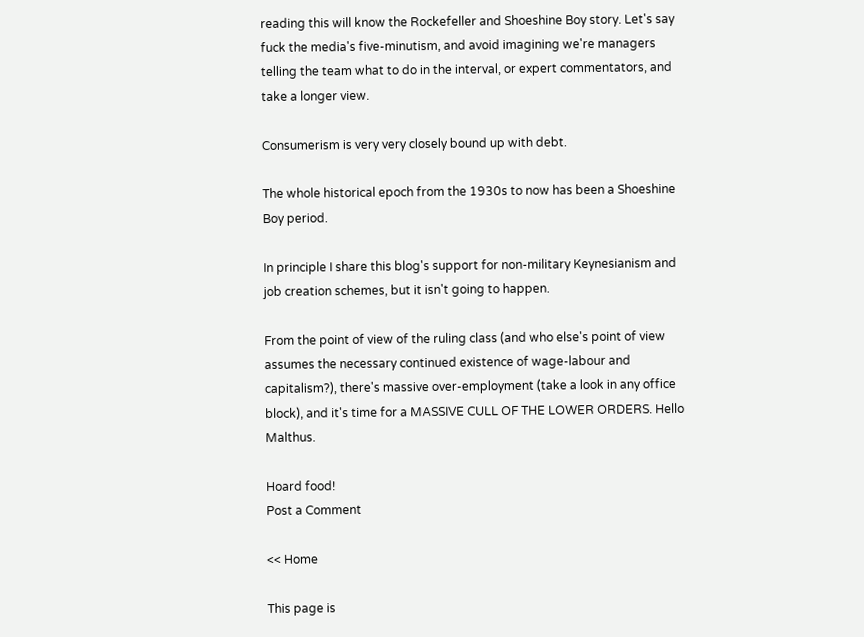reading this will know the Rockefeller and Shoeshine Boy story. Let's say fuck the media's five-minutism, and avoid imagining we're managers telling the team what to do in the interval, or expert commentators, and take a longer view.

Consumerism is very very closely bound up with debt.

The whole historical epoch from the 1930s to now has been a Shoeshine Boy period.

In principle I share this blog's support for non-military Keynesianism and job creation schemes, but it isn't going to happen.

From the point of view of the ruling class (and who else's point of view assumes the necessary continued existence of wage-labour and capitalism?), there's massive over-employment (take a look in any office block), and it's time for a MASSIVE CULL OF THE LOWER ORDERS. Hello Malthus.

Hoard food!
Post a Comment

<< Home

This page is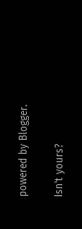powered by Blogger.

Isn't yours?